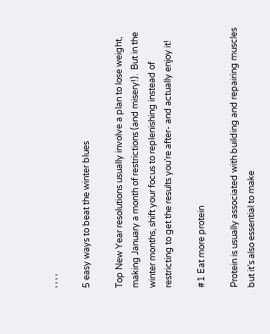, , , ,

5 easy ways to beat the winter blues

Top New Year resolutions usually involve a plan to lose weight, making January a month of restrictions (and misery!).  But in the winter months, shift your focus to replenishing instead of restricting to get the results you’re after- and actually enjoy it!

#1 Eat more protein

Protein is usually associated with building and repairing muscles but it’s also essential to make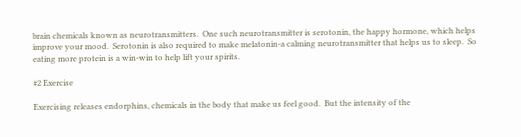brain chemicals known as neurotransmitters.  One such neurotransmitter is serotonin, the happy hormone, which helps improve your mood.  Serotonin is also required to make melatonin-a calming neurotransmitter that helps us to sleep.  So eating more protein is a win-win to help lift your spirits.

#2 Exercise

Exercising releases endorphins, chemicals in the body that make us feel good.  But the intensity of the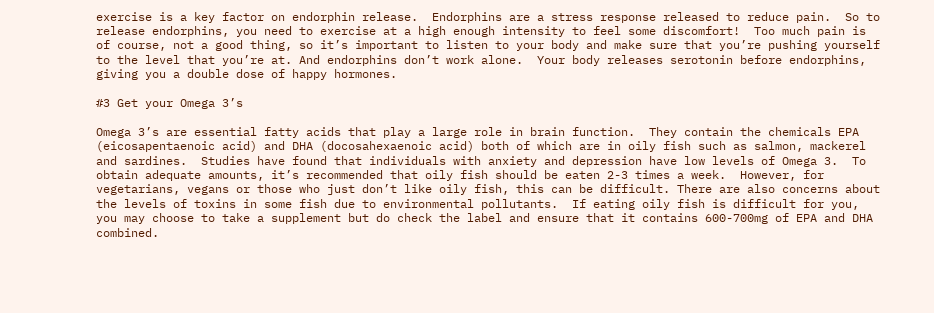exercise is a key factor on endorphin release.  Endorphins are a stress response released to reduce pain.  So to release endorphins, you need to exercise at a high enough intensity to feel some discomfort!  Too much pain is of course, not a good thing, so it’s important to listen to your body and make sure that you’re pushing yourself to the level that you’re at. And endorphins don’t work alone.  Your body releases serotonin before endorphins, giving you a double dose of happy hormones.

#3 Get your Omega 3’s

Omega 3’s are essential fatty acids that play a large role in brain function.  They contain the chemicals EPA (eicosapentaenoic acid) and DHA (docosahexaenoic acid) both of which are in oily fish such as salmon, mackerel and sardines.  Studies have found that individuals with anxiety and depression have low levels of Omega 3.  To obtain adequate amounts, it’s recommended that oily fish should be eaten 2-3 times a week.  However, for vegetarians, vegans or those who just don’t like oily fish, this can be difficult. There are also concerns about the levels of toxins in some fish due to environmental pollutants.  If eating oily fish is difficult for you, you may choose to take a supplement but do check the label and ensure that it contains 600-700mg of EPA and DHA combined.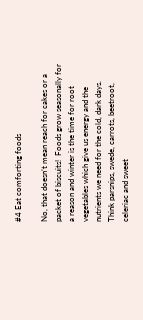#4 Eat comforting foods

No, that doesn’t mean reach for cakes or a packet of biscuits!  Foods grow seasonally for a reason and winter is the time for root vegetables which give us energy and the nutrients we need for the cold, dark days.  Think parsnips, swede, carrots, beetroot, celeriac and sweet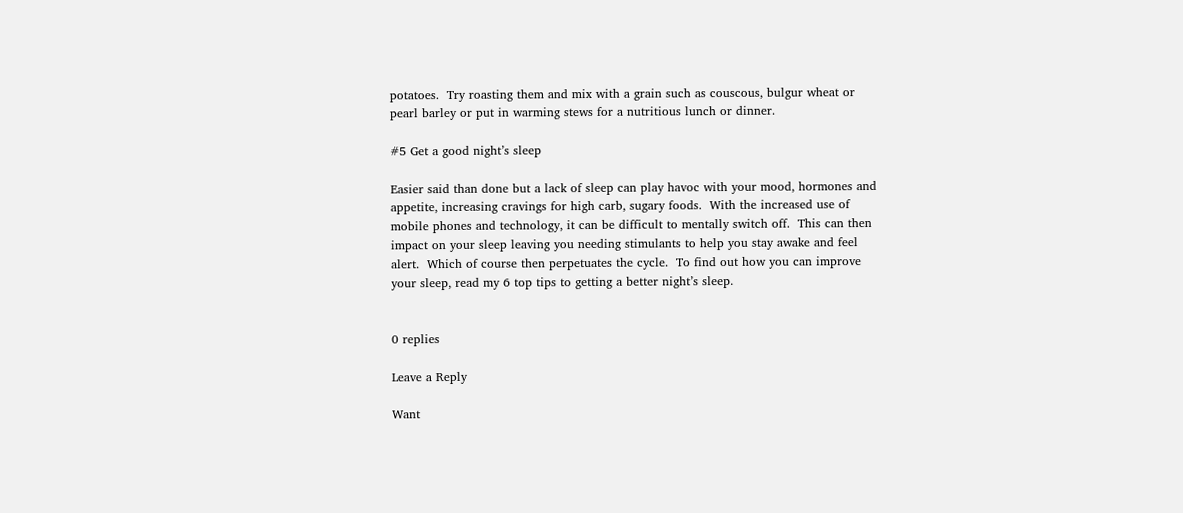potatoes.  Try roasting them and mix with a grain such as couscous, bulgur wheat or pearl barley or put in warming stews for a nutritious lunch or dinner.

#5 Get a good night’s sleep

Easier said than done but a lack of sleep can play havoc with your mood, hormones and appetite, increasing cravings for high carb, sugary foods.  With the increased use of mobile phones and technology, it can be difficult to mentally switch off.  This can then impact on your sleep leaving you needing stimulants to help you stay awake and feel alert.  Which of course then perpetuates the cycle.  To find out how you can improve your sleep, read my 6 top tips to getting a better night’s sleep.


0 replies

Leave a Reply

Want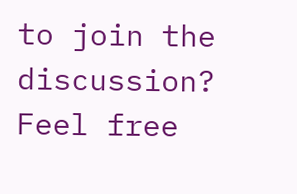to join the discussion?
Feel free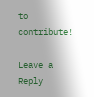to contribute!

Leave a Reply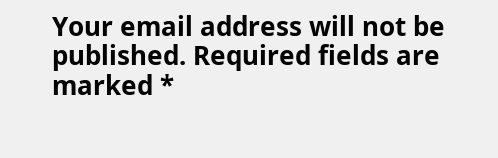Your email address will not be published. Required fields are marked *